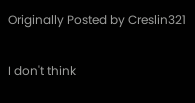Originally Posted by Creslin321

I don't think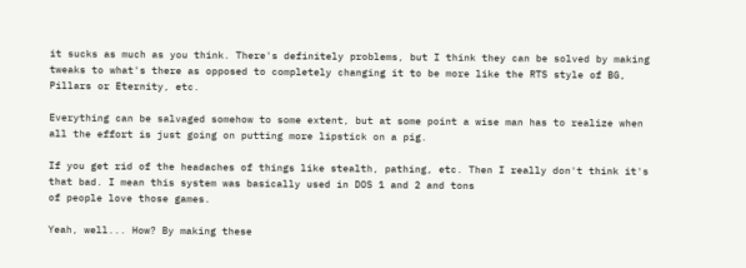it sucks as much as you think. There's definitely problems, but I think they can be solved by making tweaks to what's there as opposed to completely changing it to be more like the RTS style of BG, Pillars or Eternity, etc.

Everything can be salvaged somehow to some extent, but at some point a wise man has to realize when all the effort is just going on putting more lipstick on a pig.

If you get rid of the headaches of things like stealth, pathing, etc. Then I really don't think it's that bad. I mean this system was basically used in DOS 1 and 2 and tons
of people love those games.

Yeah, well... How? By making these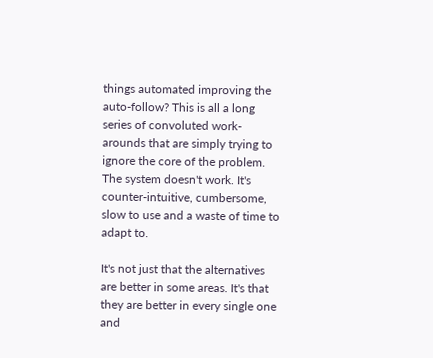things automated improving the auto-follow? This is all a long series of convoluted work-arounds that are simply trying to ignore the core of the problem.
The system doesn't work. It's counter-intuitive, cumbersome, slow to use and a waste of time to adapt to.

It's not just that the alternatives are better in some areas. It's that they are better in every single one and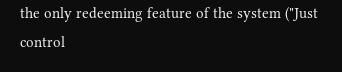the only redeeming feature of the system ("Just control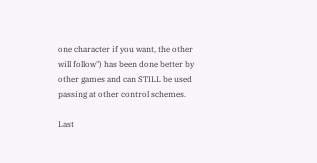one character if you want, the other will follow") has been done better by other games and can STILL be used passing at other control schemes.

Last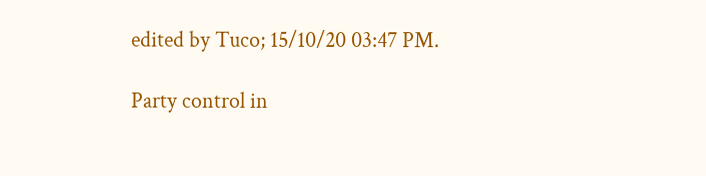edited by Tuco; 15/10/20 03:47 PM.

Party control in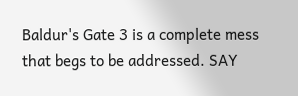Baldur's Gate 3 is a complete mess that begs to be addressed. SAY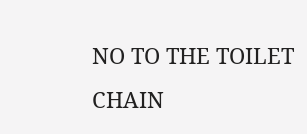NO TO THE TOILET CHAIN